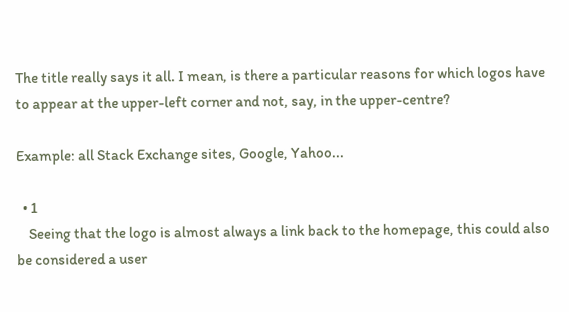The title really says it all. I mean, is there a particular reasons for which logos have to appear at the upper-left corner and not, say, in the upper-centre?

Example: all Stack Exchange sites, Google, Yahoo...

  • 1
    Seeing that the logo is almost always a link back to the homepage, this could also be considered a user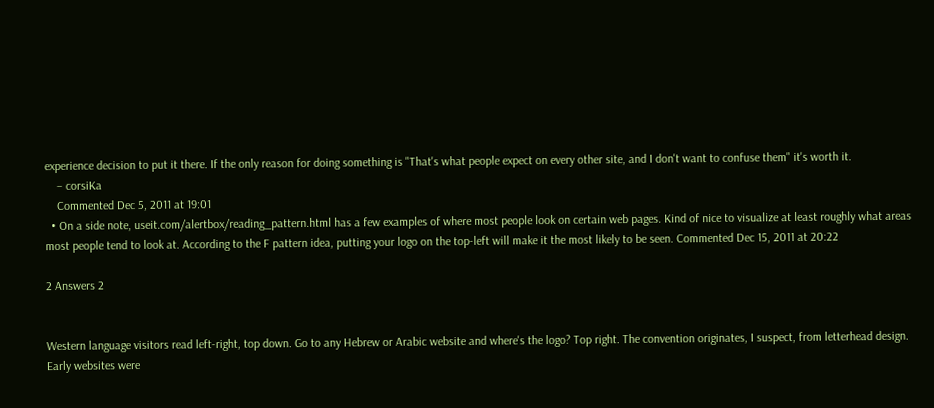experience decision to put it there. If the only reason for doing something is "That's what people expect on every other site, and I don't want to confuse them" it's worth it.
    – corsiKa
    Commented Dec 5, 2011 at 19:01
  • On a side note, useit.com/alertbox/reading_pattern.html has a few examples of where most people look on certain web pages. Kind of nice to visualize at least roughly what areas most people tend to look at. According to the F pattern idea, putting your logo on the top-left will make it the most likely to be seen. Commented Dec 15, 2011 at 20:22

2 Answers 2


Western language visitors read left-right, top down. Go to any Hebrew or Arabic website and where's the logo? Top right. The convention originates, I suspect, from letterhead design. Early websites were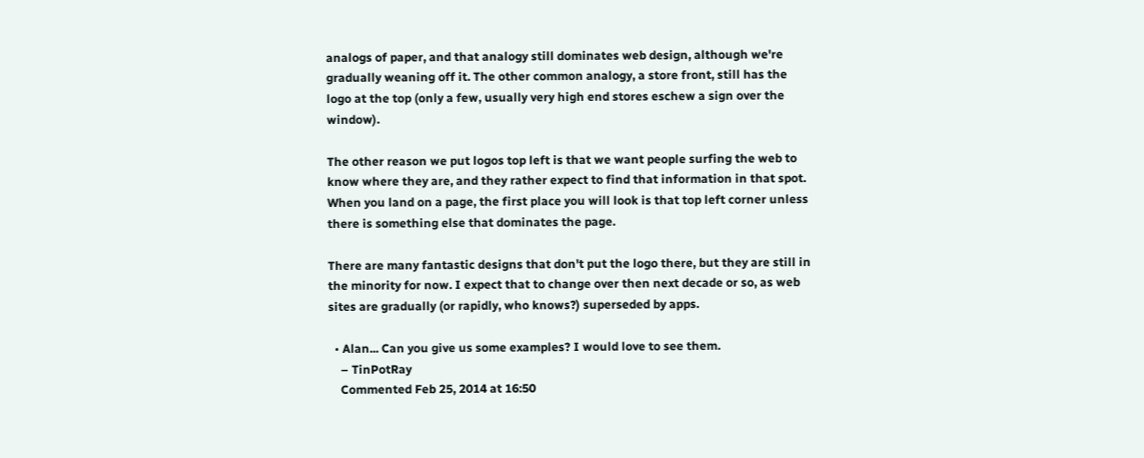analogs of paper, and that analogy still dominates web design, although we're gradually weaning off it. The other common analogy, a store front, still has the logo at the top (only a few, usually very high end stores eschew a sign over the window).

The other reason we put logos top left is that we want people surfing the web to know where they are, and they rather expect to find that information in that spot. When you land on a page, the first place you will look is that top left corner unless there is something else that dominates the page.

There are many fantastic designs that don't put the logo there, but they are still in the minority for now. I expect that to change over then next decade or so, as web sites are gradually (or rapidly, who knows?) superseded by apps.

  • Alan... Can you give us some examples? I would love to see them.
    – TinPotRay
    Commented Feb 25, 2014 at 16:50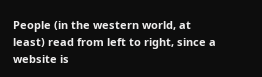People (in the western world, at least) read from left to right, since a website is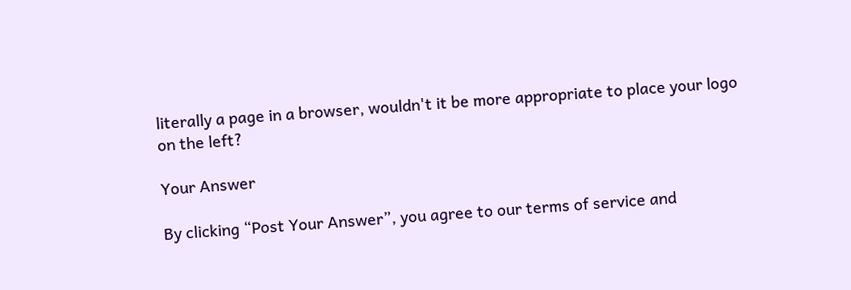literally a page in a browser, wouldn't it be more appropriate to place your logo on the left?

Your Answer

By clicking “Post Your Answer”, you agree to our terms of service and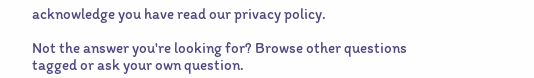acknowledge you have read our privacy policy.

Not the answer you're looking for? Browse other questions tagged or ask your own question.